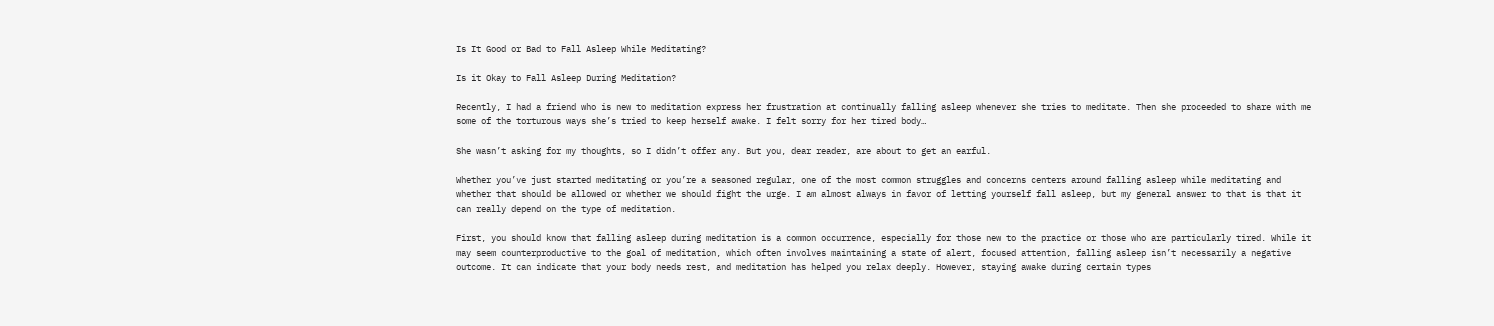Is It Good or Bad to Fall Asleep While Meditating?

Is it Okay to Fall Asleep During Meditation?

Recently, I had a friend who is new to meditation express her frustration at continually falling asleep whenever she tries to meditate. Then she proceeded to share with me some of the torturous ways she’s tried to keep herself awake. I felt sorry for her tired body…

She wasn’t asking for my thoughts, so I didn’t offer any. But you, dear reader, are about to get an earful.

Whether you’ve just started meditating or you’re a seasoned regular, one of the most common struggles and concerns centers around falling asleep while meditating and whether that should be allowed or whether we should fight the urge. I am almost always in favor of letting yourself fall asleep, but my general answer to that is that it can really depend on the type of meditation.

First, you should know that falling asleep during meditation is a common occurrence, especially for those new to the practice or those who are particularly tired. While it may seem counterproductive to the goal of meditation, which often involves maintaining a state of alert, focused attention, falling asleep isn’t necessarily a negative outcome. It can indicate that your body needs rest, and meditation has helped you relax deeply. However, staying awake during certain types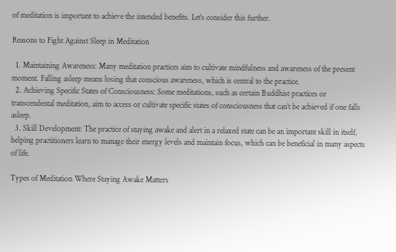of meditation is important to achieve the intended benefits. Let’s consider this further.

Reasons to Fight Against Sleep in Meditation

  1. Maintaining Awareness: Many meditation practices aim to cultivate mindfulness and awareness of the present moment. Falling asleep means losing that conscious awareness, which is central to the practice.
  2. Achieving Specific States of Consciousness: Some meditations, such as certain Buddhist practices or transcendental meditation, aim to access or cultivate specific states of consciousness that can’t be achieved if one falls asleep.
  3. Skill Development: The practice of staying awake and alert in a relaxed state can be an important skill in itself, helping practitioners learn to manage their energy levels and maintain focus, which can be beneficial in many aspects of life.

Types of Meditation Where Staying Awake Matters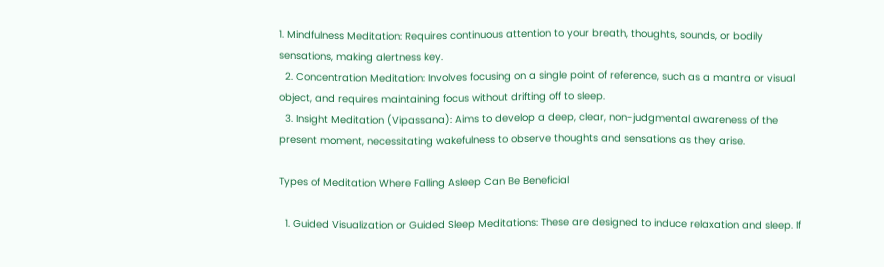1. Mindfulness Meditation: Requires continuous attention to your breath, thoughts, sounds, or bodily sensations, making alertness key.
  2. Concentration Meditation: Involves focusing on a single point of reference, such as a mantra or visual object, and requires maintaining focus without drifting off to sleep.
  3. Insight Meditation (Vipassana): Aims to develop a deep, clear, non-judgmental awareness of the present moment, necessitating wakefulness to observe thoughts and sensations as they arise.

Types of Meditation Where Falling Asleep Can Be Beneficial

  1. Guided Visualization or Guided Sleep Meditations: These are designed to induce relaxation and sleep. If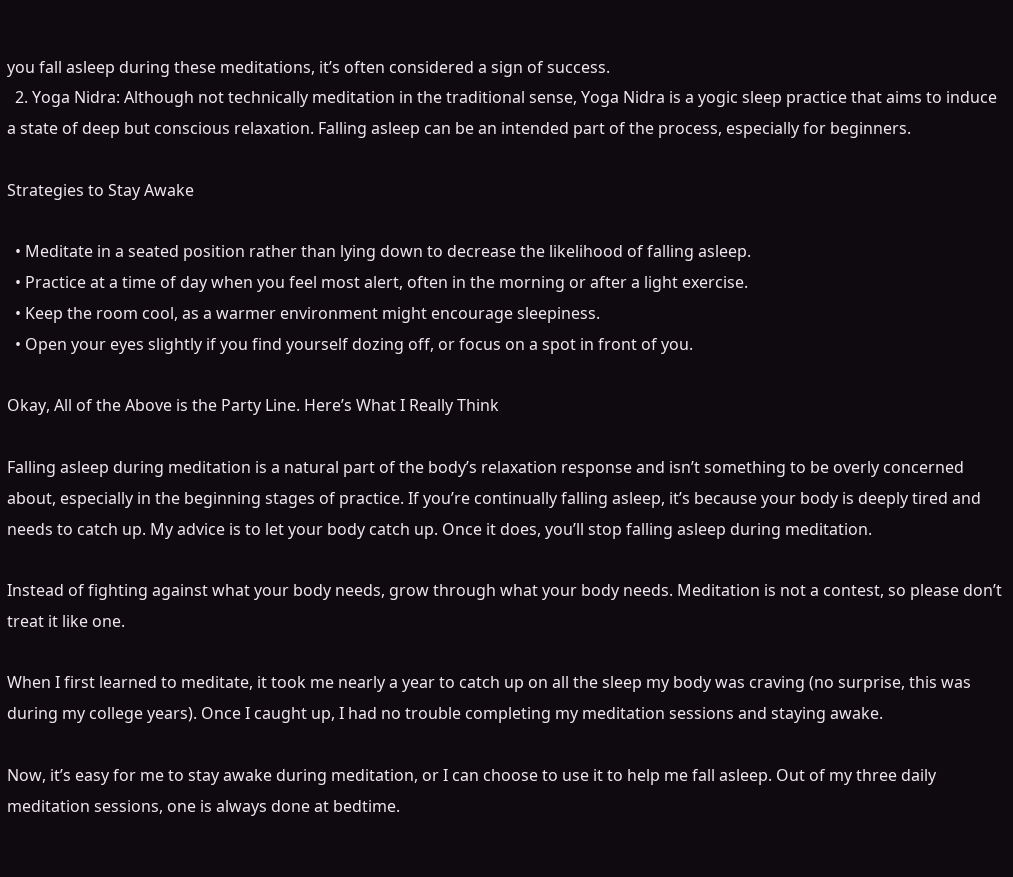you fall asleep during these meditations, it’s often considered a sign of success.
  2. Yoga Nidra: Although not technically meditation in the traditional sense, Yoga Nidra is a yogic sleep practice that aims to induce a state of deep but conscious relaxation. Falling asleep can be an intended part of the process, especially for beginners.

Strategies to Stay Awake

  • Meditate in a seated position rather than lying down to decrease the likelihood of falling asleep.
  • Practice at a time of day when you feel most alert, often in the morning or after a light exercise.
  • Keep the room cool, as a warmer environment might encourage sleepiness.
  • Open your eyes slightly if you find yourself dozing off, or focus on a spot in front of you.

Okay, All of the Above is the Party Line. Here’s What I Really Think

Falling asleep during meditation is a natural part of the body’s relaxation response and isn’t something to be overly concerned about, especially in the beginning stages of practice. If you’re continually falling asleep, it’s because your body is deeply tired and needs to catch up. My advice is to let your body catch up. Once it does, you’ll stop falling asleep during meditation.

Instead of fighting against what your body needs, grow through what your body needs. Meditation is not a contest, so please don’t treat it like one.

When I first learned to meditate, it took me nearly a year to catch up on all the sleep my body was craving (no surprise, this was during my college years). Once I caught up, I had no trouble completing my meditation sessions and staying awake.

Now, it’s easy for me to stay awake during meditation, or I can choose to use it to help me fall asleep. Out of my three daily meditation sessions, one is always done at bedtime.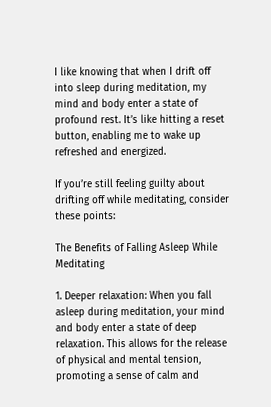I like knowing that when I drift off into sleep during meditation, my mind and body enter a state of profound rest. It’s like hitting a reset button, enabling me to wake up refreshed and energized.

If you’re still feeling guilty about drifting off while meditating, consider these points:

The Benefits of Falling Asleep While Meditating

1. Deeper relaxation: When you fall asleep during meditation, your mind and body enter a state of deep relaxation. This allows for the release of physical and mental tension, promoting a sense of calm and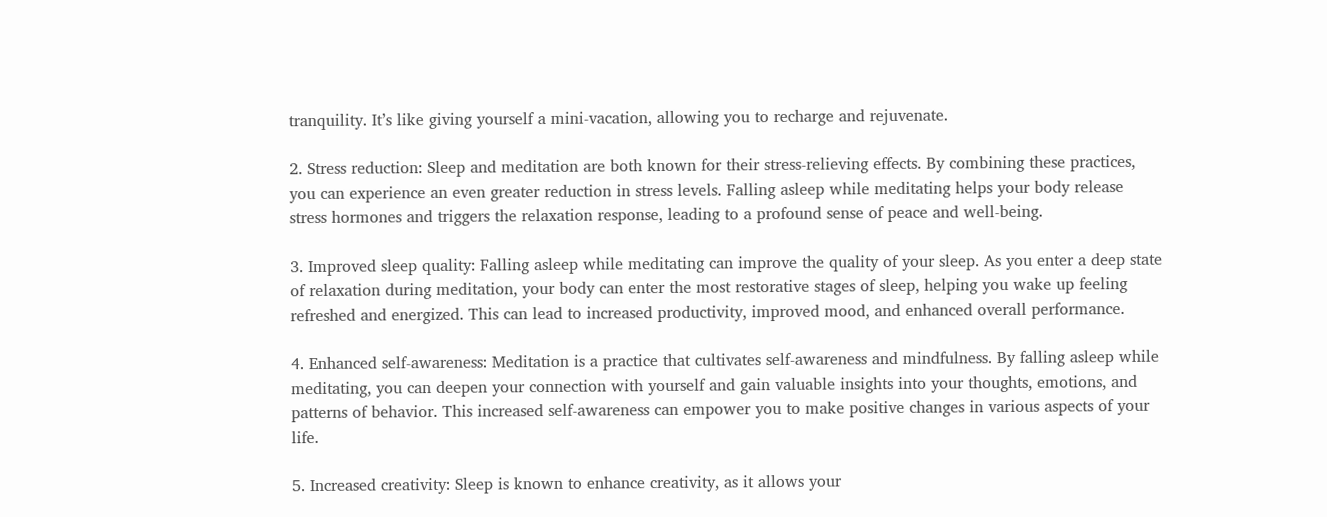tranquility. It’s like giving yourself a mini-vacation, allowing you to recharge and rejuvenate.

2. Stress reduction: Sleep and meditation are both known for their stress-relieving effects. By combining these practices, you can experience an even greater reduction in stress levels. Falling asleep while meditating helps your body release stress hormones and triggers the relaxation response, leading to a profound sense of peace and well-being.

3. Improved sleep quality: Falling asleep while meditating can improve the quality of your sleep. As you enter a deep state of relaxation during meditation, your body can enter the most restorative stages of sleep, helping you wake up feeling refreshed and energized. This can lead to increased productivity, improved mood, and enhanced overall performance.

4. Enhanced self-awareness: Meditation is a practice that cultivates self-awareness and mindfulness. By falling asleep while meditating, you can deepen your connection with yourself and gain valuable insights into your thoughts, emotions, and patterns of behavior. This increased self-awareness can empower you to make positive changes in various aspects of your life.

5. Increased creativity: Sleep is known to enhance creativity, as it allows your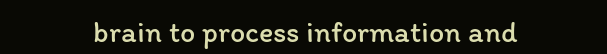brain to process information and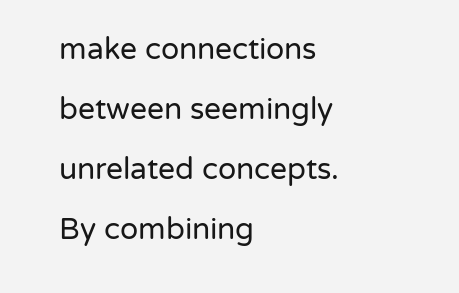make connections between seemingly unrelated concepts. By combining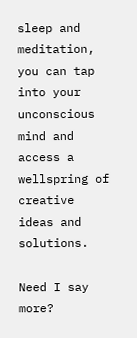sleep and meditation, you can tap into your unconscious mind and access a wellspring of creative ideas and solutions.

Need I say more?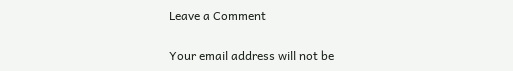Leave a Comment

Your email address will not be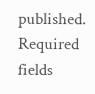published. Required fields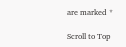are marked *

Scroll to Top